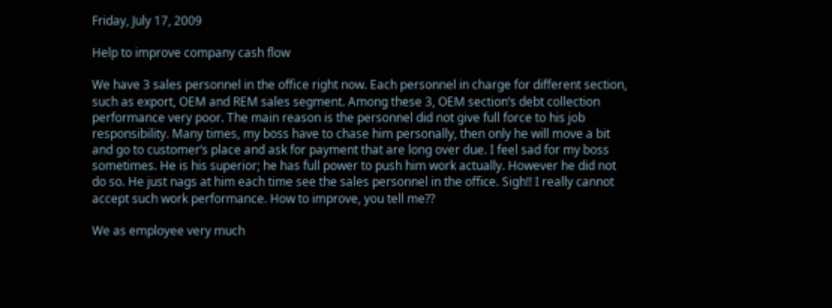Friday, July 17, 2009

Help to improve company cash flow

We have 3 sales personnel in the office right now. Each personnel in charge for different section, such as export, OEM and REM sales segment. Among these 3, OEM section’s debt collection performance very poor. The main reason is the personnel did not give full force to his job responsibility. Many times, my boss have to chase him personally, then only he will move a bit and go to customer‘s place and ask for payment that are long over due. I feel sad for my boss sometimes. He is his superior; he has full power to push him work actually. However he did not do so. He just nags at him each time see the sales personnel in the office. Sigh!! I really cannot accept such work performance. How to improve, you tell me??

We as employee very much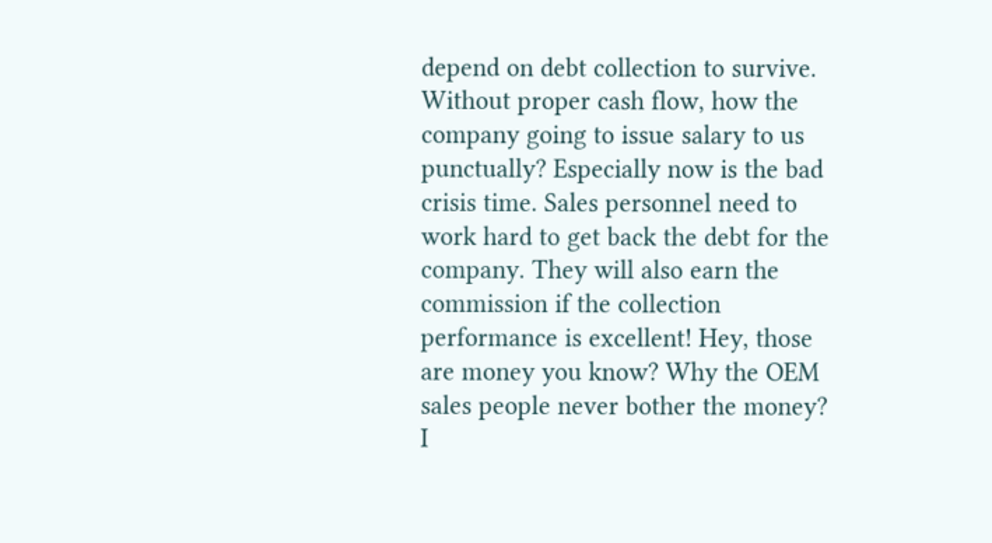depend on debt collection to survive. Without proper cash flow, how the company going to issue salary to us punctually? Especially now is the bad crisis time. Sales personnel need to work hard to get back the debt for the company. They will also earn the commission if the collection performance is excellent! Hey, those are money you know? Why the OEM sales people never bother the money? I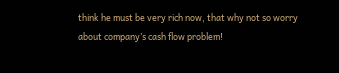think he must be very rich now, that why not so worry about company’s cash flow problem!